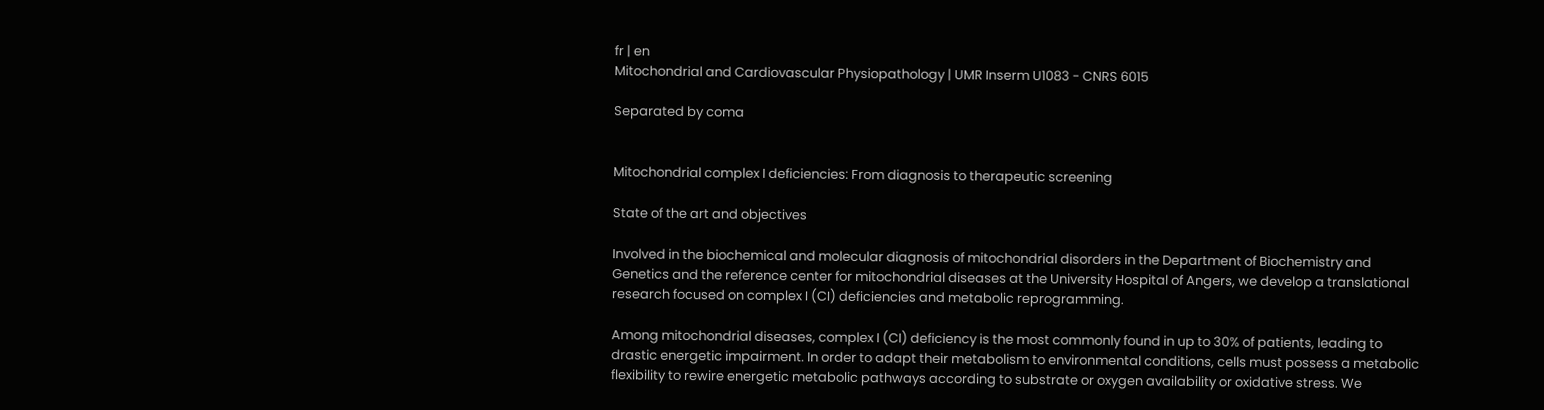fr | en
Mitochondrial and Cardiovascular Physiopathology | UMR Inserm U1083 - CNRS 6015

Separated by coma


Mitochondrial complex I deficiencies: From diagnosis to therapeutic screening

State of the art and objectives

Involved in the biochemical and molecular diagnosis of mitochondrial disorders in the Department of Biochemistry and Genetics and the reference center for mitochondrial diseases at the University Hospital of Angers, we develop a translational research focused on complex I (CI) deficiencies and metabolic reprogramming.

Among mitochondrial diseases, complex I (CI) deficiency is the most commonly found in up to 30% of patients, leading to drastic energetic impairment. In order to adapt their metabolism to environmental conditions, cells must possess a metabolic flexibility to rewire energetic metabolic pathways according to substrate or oxygen availability or oxidative stress. We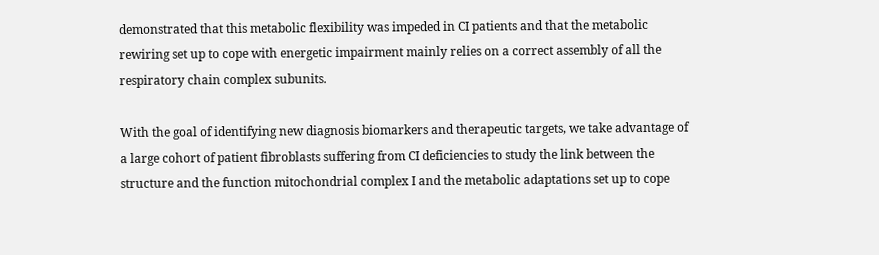demonstrated that this metabolic flexibility was impeded in CI patients and that the metabolic rewiring set up to cope with energetic impairment mainly relies on a correct assembly of all the respiratory chain complex subunits.

With the goal of identifying new diagnosis biomarkers and therapeutic targets, we take advantage of a large cohort of patient fibroblasts suffering from CI deficiencies to study the link between the structure and the function mitochondrial complex I and the metabolic adaptations set up to cope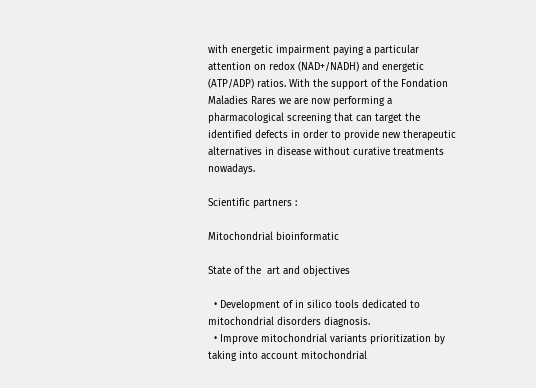with energetic impairment paying a particular attention on redox (NAD+/NADH) and energetic (ATP/ADP) ratios. With the support of the Fondation Maladies Rares we are now performing a pharmacological screening that can target the identified defects in order to provide new therapeutic alternatives in disease without curative treatments nowadays.

Scientific partners :

Mitochondrial bioinformatic

State of the  art and objectives

  • Development of in silico tools dedicated to mitochondrial disorders diagnosis.
  • Improve mitochondrial variants prioritization by taking into account mitochondrial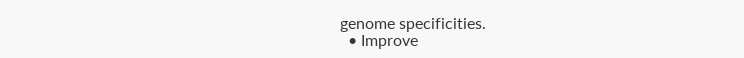genome specificities.
  • Improve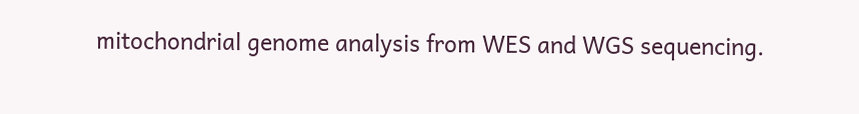mitochondrial genome analysis from WES and WGS sequencing.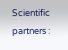Scientific partners :